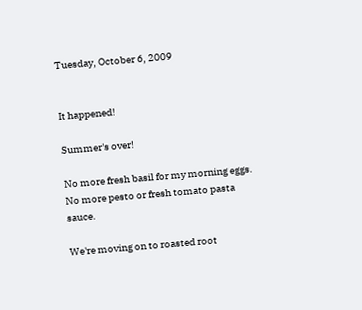Tuesday, October 6, 2009


It happened!

Summer's over!

No more fresh basil for my morning eggs. No more pesto or fresh tomato pasta sauce.

We're moving on to roasted root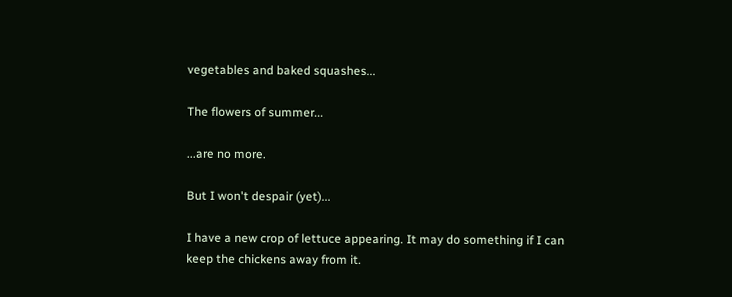vegetables and baked squashes...

The flowers of summer...

...are no more.

But I won't despair (yet)...

I have a new crop of lettuce appearing. It may do something if I can keep the chickens away from it.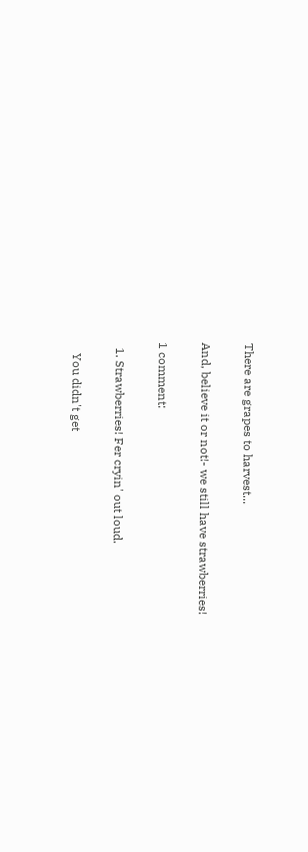There are grapes to harvest...

And, believe it or not!- we still have strawberries!

1 comment:

  1. Strawberries! Fer cryin' out loud.

    You didn't get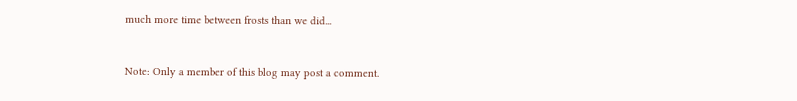much more time between frosts than we did...


Note: Only a member of this blog may post a comment.